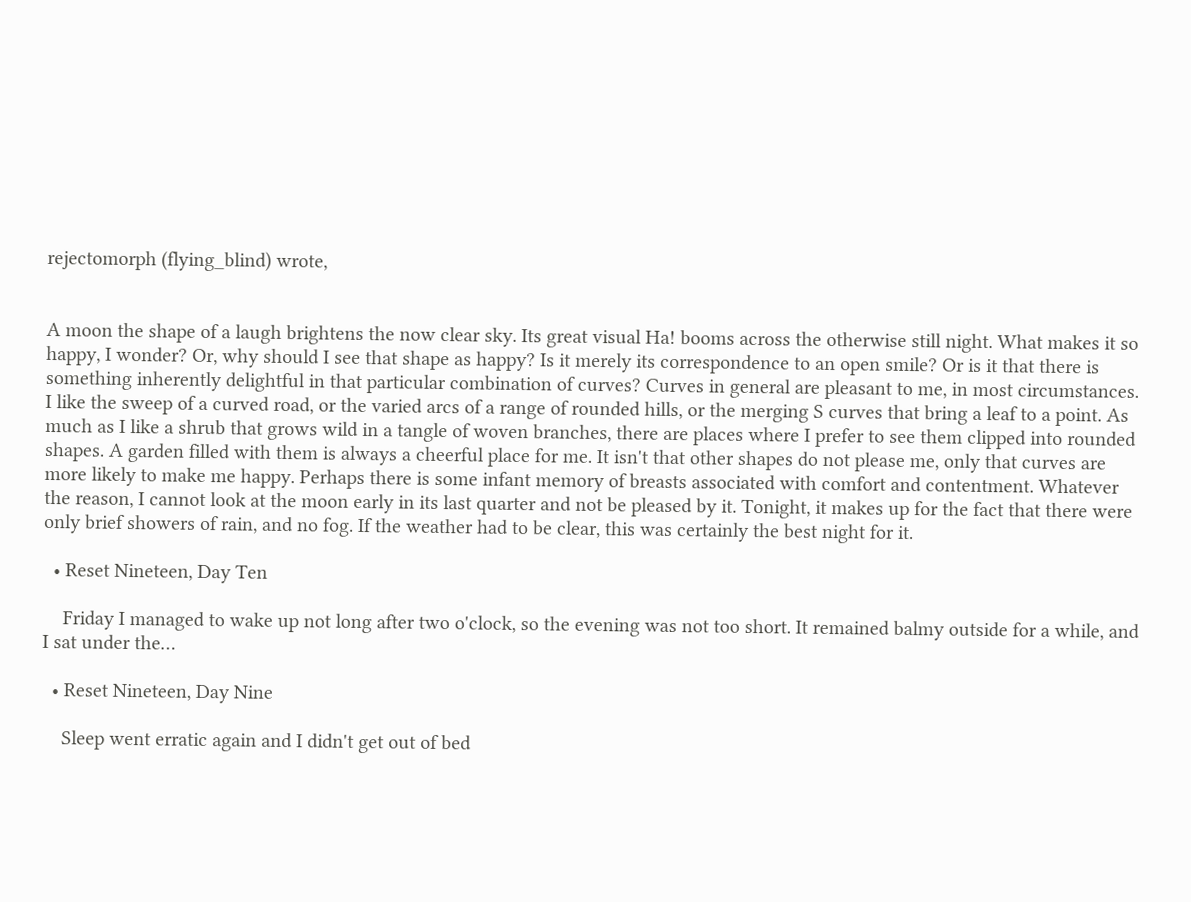rejectomorph (flying_blind) wrote,


A moon the shape of a laugh brightens the now clear sky. Its great visual Ha! booms across the otherwise still night. What makes it so happy, I wonder? Or, why should I see that shape as happy? Is it merely its correspondence to an open smile? Or is it that there is something inherently delightful in that particular combination of curves? Curves in general are pleasant to me, in most circumstances. I like the sweep of a curved road, or the varied arcs of a range of rounded hills, or the merging S curves that bring a leaf to a point. As much as I like a shrub that grows wild in a tangle of woven branches, there are places where I prefer to see them clipped into rounded shapes. A garden filled with them is always a cheerful place for me. It isn't that other shapes do not please me, only that curves are more likely to make me happy. Perhaps there is some infant memory of breasts associated with comfort and contentment. Whatever the reason, I cannot look at the moon early in its last quarter and not be pleased by it. Tonight, it makes up for the fact that there were only brief showers of rain, and no fog. If the weather had to be clear, this was certainly the best night for it.

  • Reset Nineteen, Day Ten

    Friday I managed to wake up not long after two o'clock, so the evening was not too short. It remained balmy outside for a while, and I sat under the…

  • Reset Nineteen, Day Nine

    Sleep went erratic again and I didn't get out of bed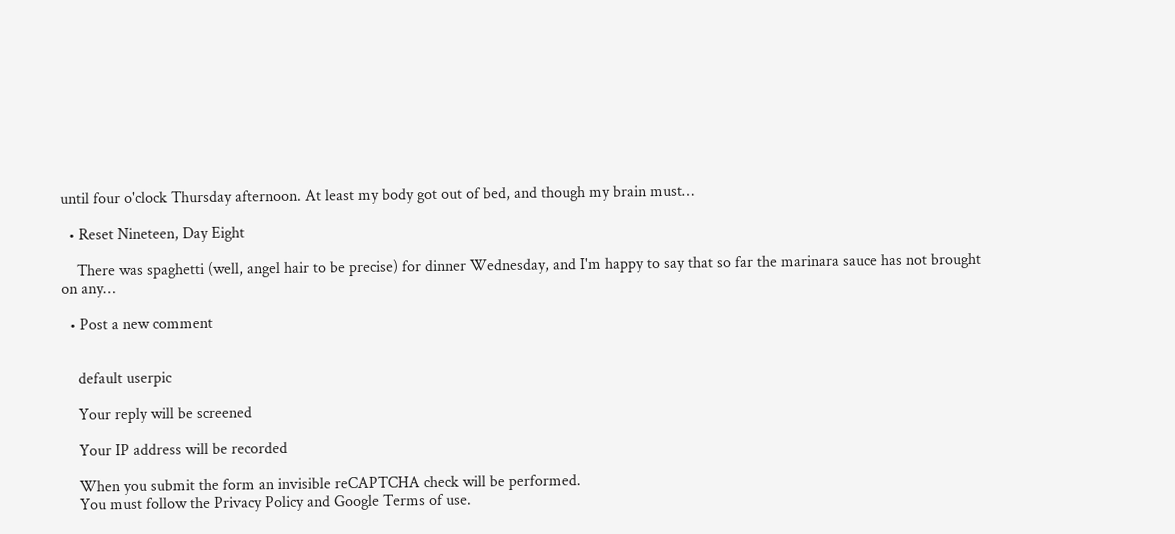until four o'clock Thursday afternoon. At least my body got out of bed, and though my brain must…

  • Reset Nineteen, Day Eight

    There was spaghetti (well, angel hair to be precise) for dinner Wednesday, and I'm happy to say that so far the marinara sauce has not brought on any…

  • Post a new comment


    default userpic

    Your reply will be screened

    Your IP address will be recorded

    When you submit the form an invisible reCAPTCHA check will be performed.
    You must follow the Privacy Policy and Google Terms of use.